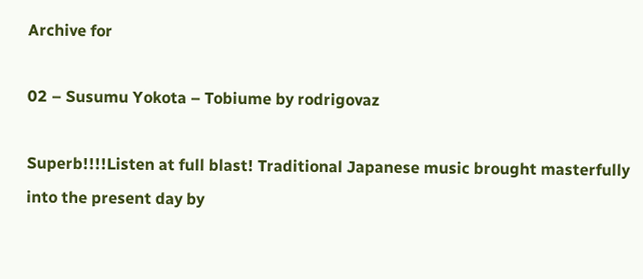Archive for

02 – Susumu Yokota – Tobiume by rodrigovaz

Superb!!!!Listen at full blast! Traditional Japanese music brought masterfully into the present day by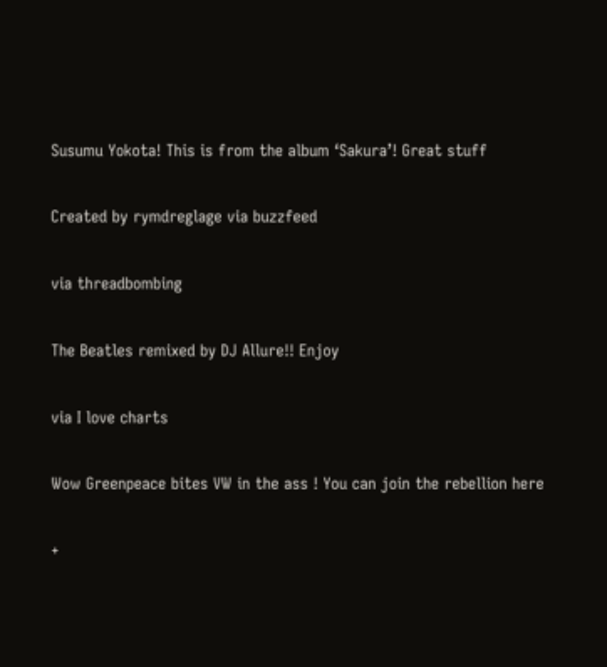Susumu Yokota! This is from the album ‘Sakura’! Great stuff

Created by rymdreglage via buzzfeed

via threadbombing

The Beatles remixed by DJ Allure!! Enjoy

via I love charts

Wow Greenpeace bites VW in the ass ! You can join the rebellion here

+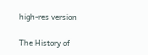high-res version

The History of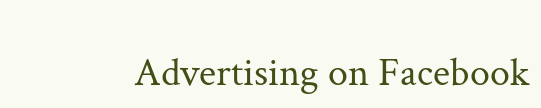Advertising on Facebook